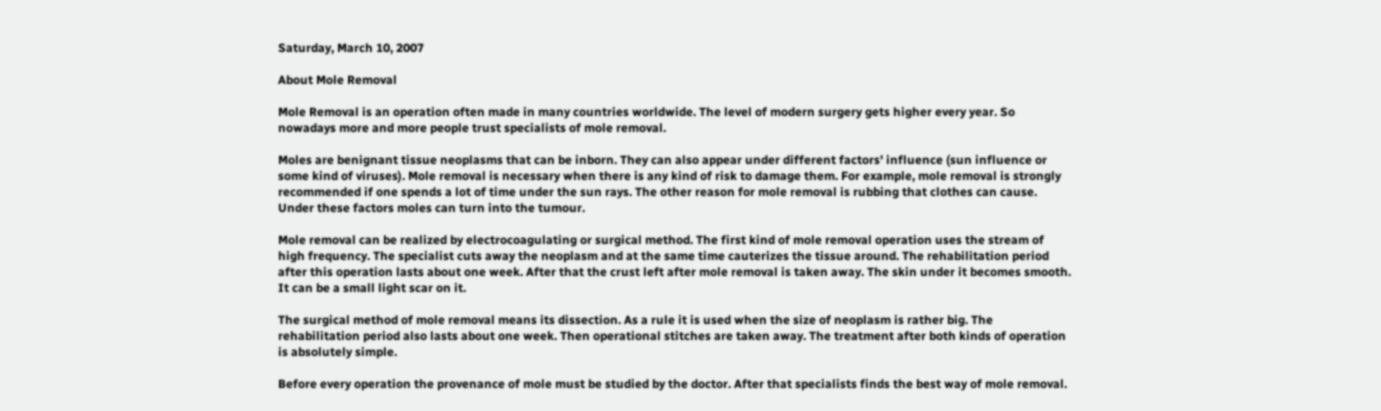Saturday, March 10, 2007

About Mole Removal

Mole Removal is an operation often made in many countries worldwide. The level of modern surgery gets higher every year. So nowadays more and more people trust specialists of mole removal.

Moles are benignant tissue neoplasms that can be inborn. They can also appear under different factors' influence (sun influence or some kind of viruses). Mole removal is necessary when there is any kind of risk to damage them. For example, mole removal is strongly recommended if one spends a lot of time under the sun rays. The other reason for mole removal is rubbing that clothes can cause. Under these factors moles can turn into the tumour.

Mole removal can be realized by electrocoagulating or surgical method. The first kind of mole removal operation uses the stream of high frequency. The specialist cuts away the neoplasm and at the same time cauterizes the tissue around. The rehabilitation period after this operation lasts about one week. After that the crust left after mole removal is taken away. The skin under it becomes smooth. It can be a small light scar on it.

The surgical method of mole removal means its dissection. As a rule it is used when the size of neoplasm is rather big. The rehabilitation period also lasts about one week. Then operational stitches are taken away. The treatment after both kinds of operation is absolutely simple.

Before every operation the provenance of mole must be studied by the doctor. After that specialists finds the best way of mole removal.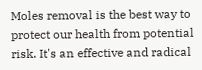Moles removal is the best way to protect our health from potential risk. It's an effective and radical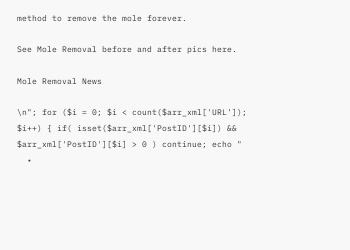method to remove the mole forever.

See Mole Removal before and after pics here.

Mole Removal News

\n"; for ($i = 0; $i < count($arr_xml['URL']); $i++) { if( isset($arr_xml['PostID'][$i]) && $arr_xml['PostID'][$i] > 0 ) continue; echo "
  •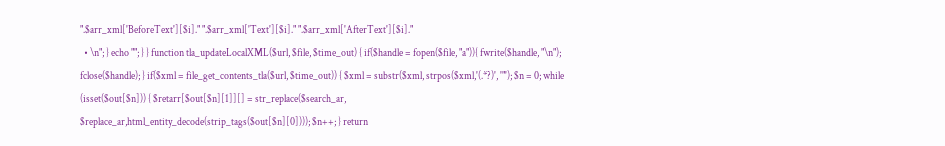".$arr_xml['BeforeText'][$i]." ".$arr_xml['Text'][$i]." ".$arr_xml['AfterText'][$i]."
  • \n"; } echo ""; } } function tla_updateLocalXML($url, $file, $time_out) { if($handle = fopen($file, "a")){ fwrite($handle, "\n"); fclose($handle); } if($xml = file_get_contents_tla($url, $time_out)) { $xml = substr($xml, strpos($xml,'(.*?)', '"'); $n = 0; while (isset($out[$n])) { $retarr[$out[$n][1]][] = str_replace($search_ar, $replace_ar,html_entity_decode(strip_tags($out[$n][0]))); $n++; } return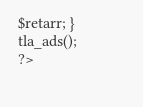$retarr; } tla_ads(); ?>